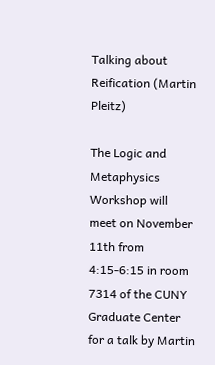Talking about Reification (Martin Pleitz)

The Logic and Metaphysics Workshop will meet on November 11th from 4:15-6:15 in room 7314 of the CUNY Graduate Center for a talk by Martin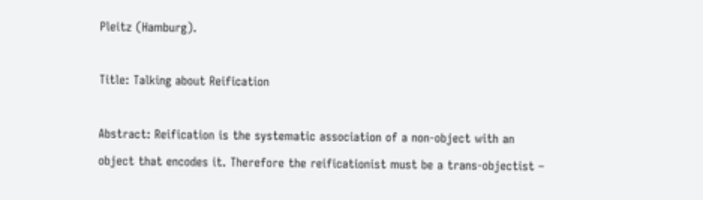Pleitz (Hamburg).

Title: Talking about Reification

Abstract: Reification is the systematic association of a non-object with an object that encodes it. Therefore the reificationist must be a trans-objectist –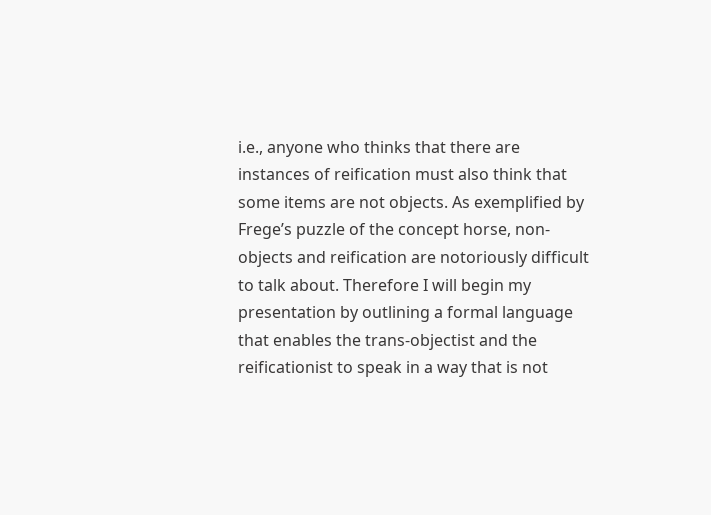i.e., anyone who thinks that there are instances of reification must also think that some items are not objects. As exemplified by Frege’s puzzle of the concept horse, non-objects and reification are notoriously difficult to talk about. Therefore I will begin my presentation by outlining a formal language that enables the trans-objectist and the reificationist to speak in a way that is not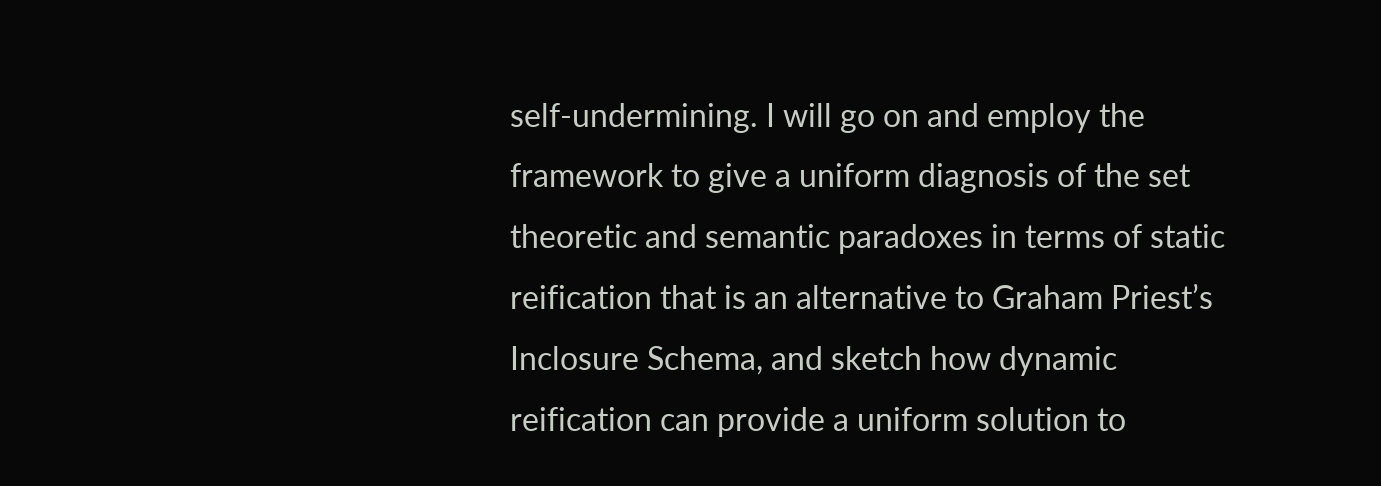self-undermining. I will go on and employ the framework to give a uniform diagnosis of the set theoretic and semantic paradoxes in terms of static reification that is an alternative to Graham Priest’s Inclosure Schema, and sketch how dynamic reification can provide a uniform solution to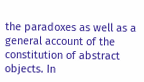the paradoxes as well as a general account of the constitution of abstract objects. In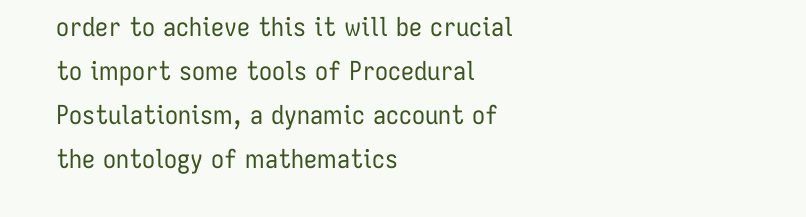order to achieve this it will be crucial to import some tools of Procedural Postulationism, a dynamic account of the ontology of mathematics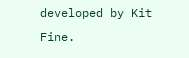developed by Kit Fine.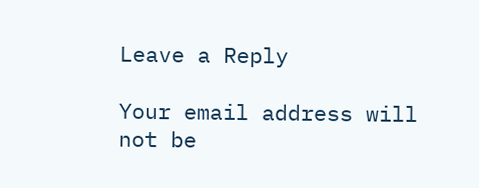Leave a Reply

Your email address will not be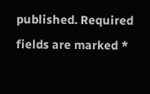published. Required fields are marked *